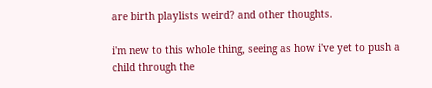are birth playlists weird? and other thoughts.

i'm new to this whole thing, seeing as how i've yet to push a child through the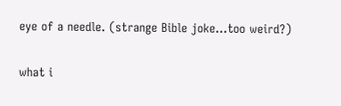eye of a needle. (strange Bible joke...too weird?)

what i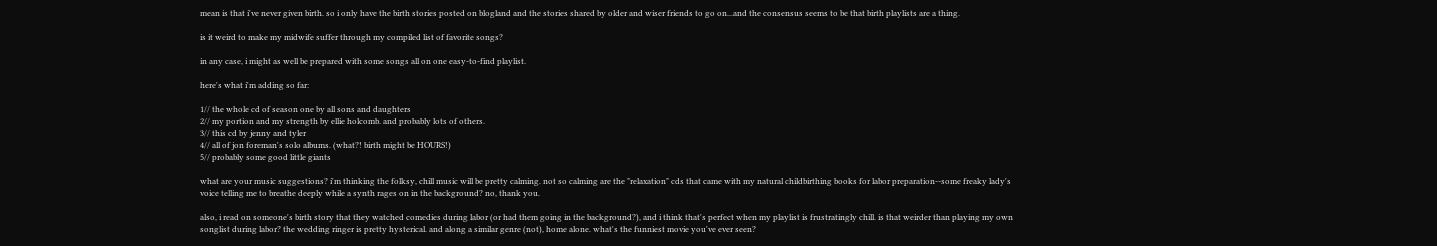mean is that i've never given birth. so i only have the birth stories posted on blogland and the stories shared by older and wiser friends to go on...and the consensus seems to be that birth playlists are a thing.

is it weird to make my midwife suffer through my compiled list of favorite songs?

in any case, i might as well be prepared with some songs all on one easy-to-find playlist.

here's what i'm adding so far:

1// the whole cd of season one by all sons and daughters
2// my portion and my strength by ellie holcomb. and probably lots of others.
3// this cd by jenny and tyler
4// all of jon foreman's solo albums. (what?! birth might be HOURS!)
5// probably some good little giants

what are your music suggestions? i'm thinking the folksy, chill music will be pretty calming. not so calming are the "relaxation" cds that came with my natural childbirthing books for labor preparation--some freaky lady's voice telling me to breathe deeply while a synth rages on in the background? no, thank you.

also, i read on someone's birth story that they watched comedies during labor (or had them going in the background?), and i think that's perfect when my playlist is frustratingly chill. is that weirder than playing my own songlist during labor? the wedding ringer is pretty hysterical. and along a similar genre (not), home alone. what's the funniest movie you've ever seen?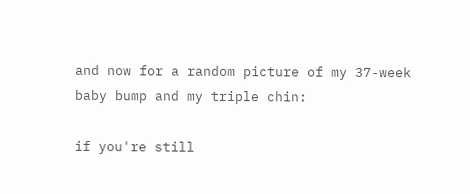and now for a random picture of my 37-week baby bump and my triple chin:

if you're still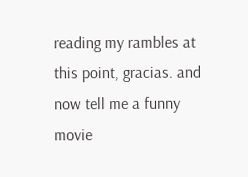reading my rambles at this point, gracias. and now tell me a funny movie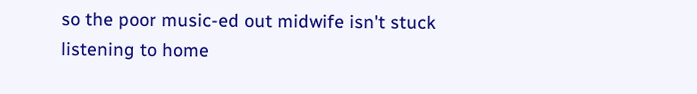so the poor music-ed out midwife isn't stuck listening to home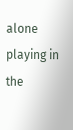alone playing in the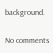background.

No comments